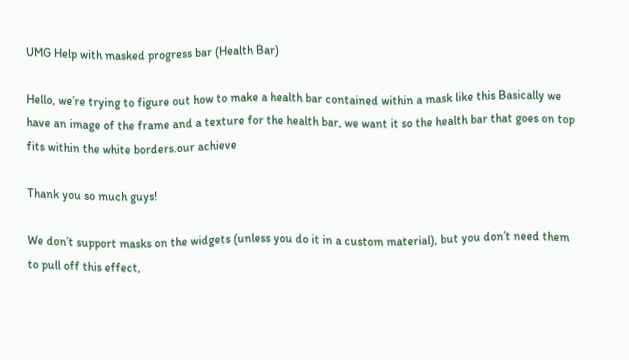UMG Help with masked progress bar (Health Bar)

Hello, we’re trying to figure out how to make a health bar contained within a mask like this Basically we have an image of the frame and a texture for the health bar, we want it so the health bar that goes on top fits within the white borders.our achieve

Thank you so much guys!

We don’t support masks on the widgets (unless you do it in a custom material), but you don’t need them to pull off this effect,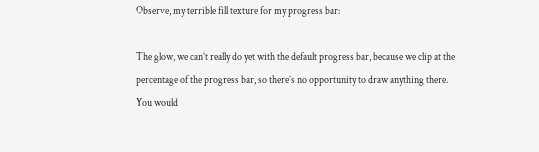Observe, my terrible fill texture for my progress bar:

The glow, we can’t really do yet with the default progress bar, because we clip at the percentage of the progress bar, so there’s no opportunity to draw anything there. You would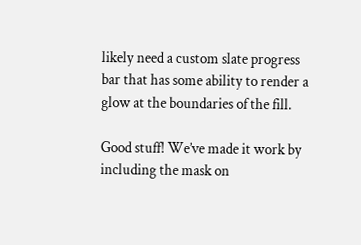likely need a custom slate progress bar that has some ability to render a glow at the boundaries of the fill.

Good stuff! We’ve made it work by including the mask on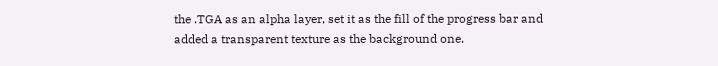the .TGA as an alpha layer, set it as the fill of the progress bar and added a transparent texture as the background one.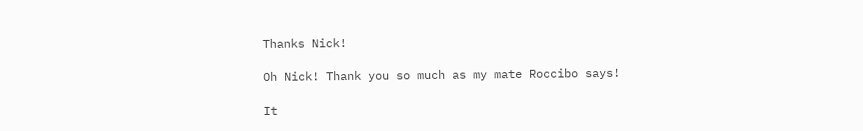Thanks Nick!

Oh Nick! Thank you so much as my mate Roccibo says!

It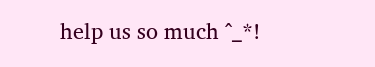help us so much ^_*!